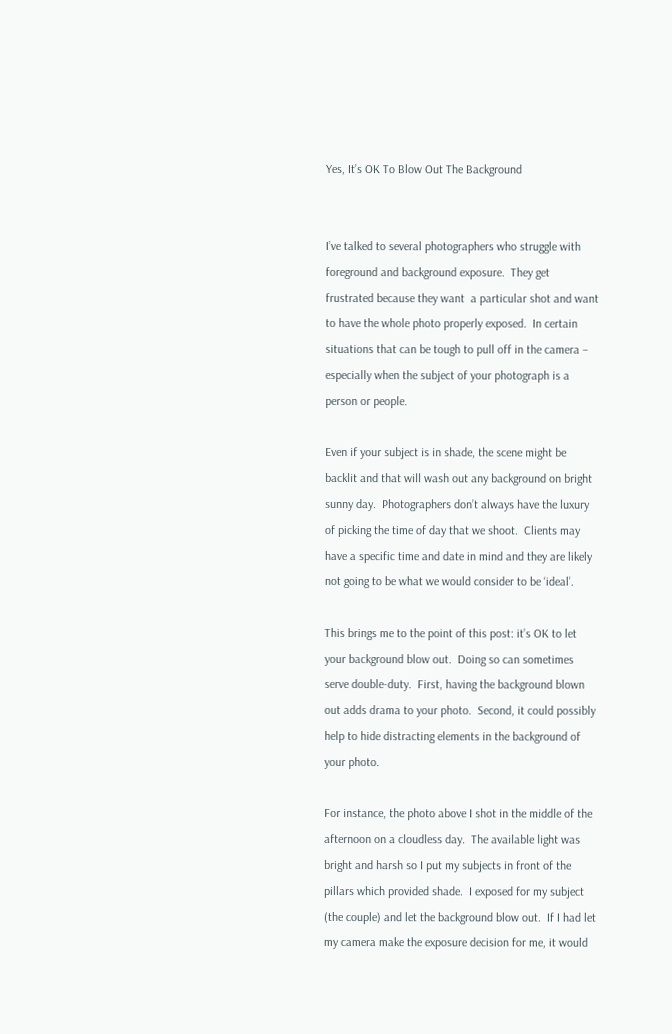Yes, It’s OK To Blow Out The Background


I’ve talked to several photographers who struggle with foreground and background exposure.  They get frustrated because they want  a particular shot and want to have the whole photo properly exposed.  In certain situations that can be tough to pull off in the camera – especially when the subject of your photograph is a person or people.

Even if your subject is in shade, the scene might be backlit and that will wash out any background on bright sunny day.  Photographers don’t always have the luxury of picking the time of day that we shoot.  Clients may have a specific time and date in mind and they are likely not going to be what we would consider to be ‘ideal’.

This brings me to the point of this post: it’s OK to let your background blow out.  Doing so can sometimes serve double-duty.  First, having the background blown out adds drama to your photo.  Second, it could possibly help to hide distracting elements in the background of your photo.

For instance, the photo above I shot in the middle of the afternoon on a cloudless day.  The available light was bright and harsh so I put my subjects in front of the pillars which provided shade.  I exposed for my subject (the couple) and let the background blow out.  If I had let my camera make the exposure decision for me, it would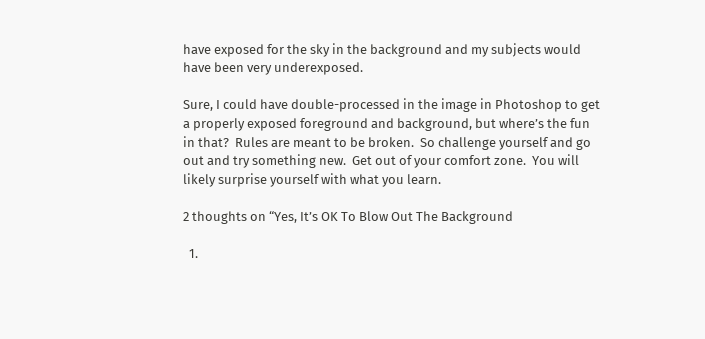have exposed for the sky in the background and my subjects would have been very underexposed.

Sure, I could have double-processed in the image in Photoshop to get a properly exposed foreground and background, but where’s the fun in that?  Rules are meant to be broken.  So challenge yourself and go out and try something new.  Get out of your comfort zone.  You will likely surprise yourself with what you learn.

2 thoughts on “Yes, It’s OK To Blow Out The Background

  1.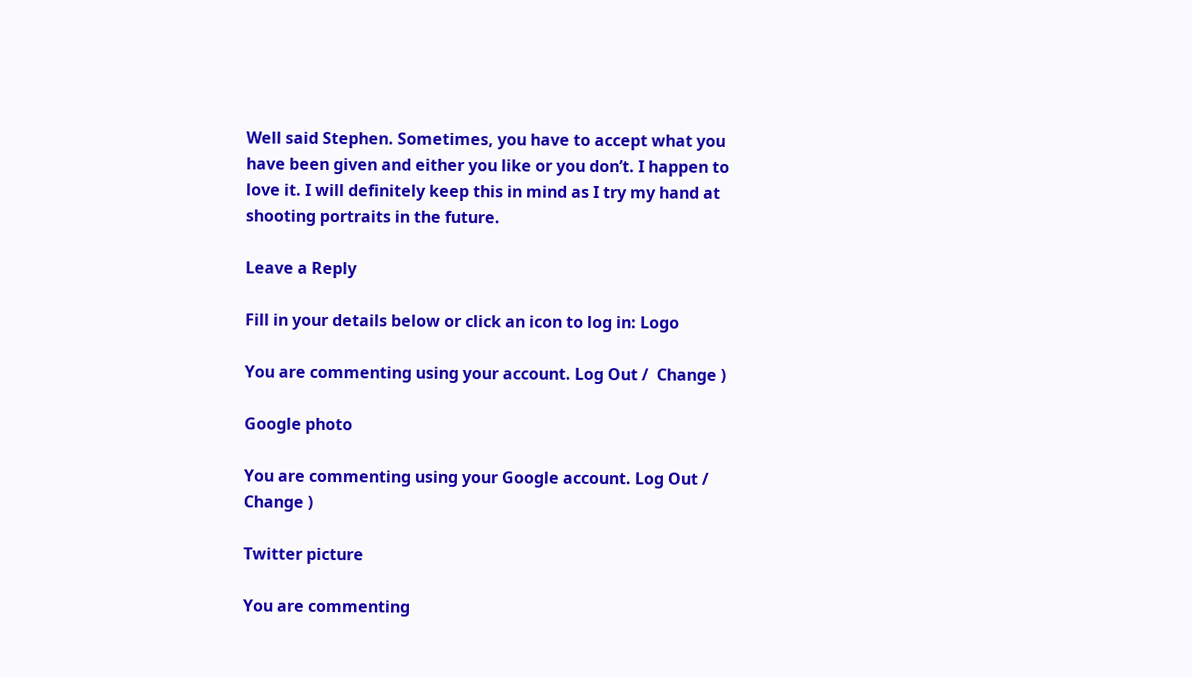Well said Stephen. Sometimes, you have to accept what you have been given and either you like or you don’t. I happen to love it. I will definitely keep this in mind as I try my hand at shooting portraits in the future.

Leave a Reply

Fill in your details below or click an icon to log in: Logo

You are commenting using your account. Log Out /  Change )

Google photo

You are commenting using your Google account. Log Out /  Change )

Twitter picture

You are commenting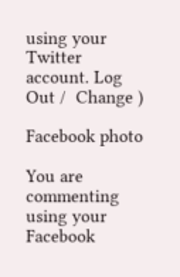using your Twitter account. Log Out /  Change )

Facebook photo

You are commenting using your Facebook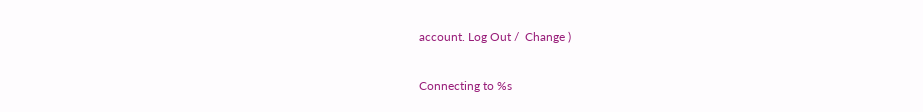account. Log Out /  Change )

Connecting to %s